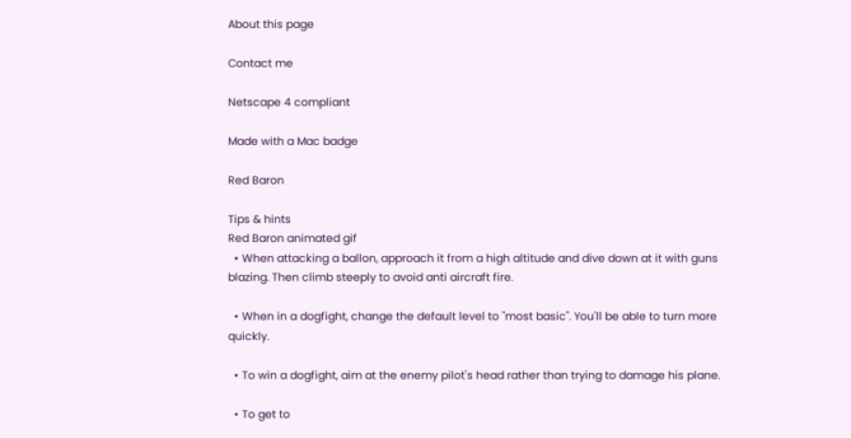About this page

Contact me

Netscape 4 compliant

Made with a Mac badge

Red Baron

Tips & hints
Red Baron animated gif
  • When attacking a ballon, approach it from a high altitude and dive down at it with guns blazing. Then climb steeply to avoid anti aircraft fire.

  • When in a dogfight, change the default level to "most basic". You'll be able to turn more quickly.

  • To win a dogfight, aim at the enemy pilot's head rather than trying to damage his plane.

  • To get to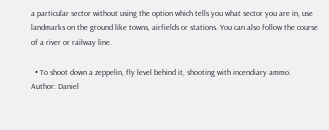a particular sector without using the option which tells you what sector you are in, use landmarks on the ground like towns, airfields or stations. You can also follow the course of a river or railway line.

  • To shoot down a zeppelin, fly level behind it, shooting with incendiary ammo.
Author: Daniel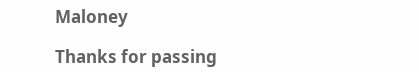Maloney

Thanks for passing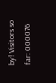by! Visitors so far: 000076